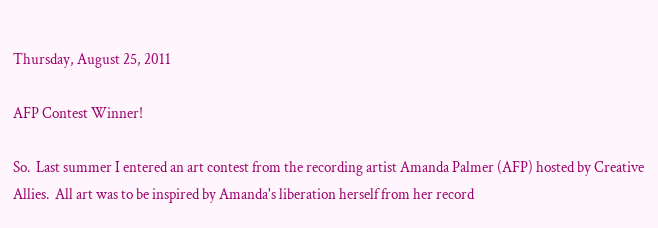Thursday, August 25, 2011

AFP Contest Winner!

So.  Last summer I entered an art contest from the recording artist Amanda Palmer (AFP) hosted by Creative Allies.  All art was to be inspired by Amanda's liberation herself from her record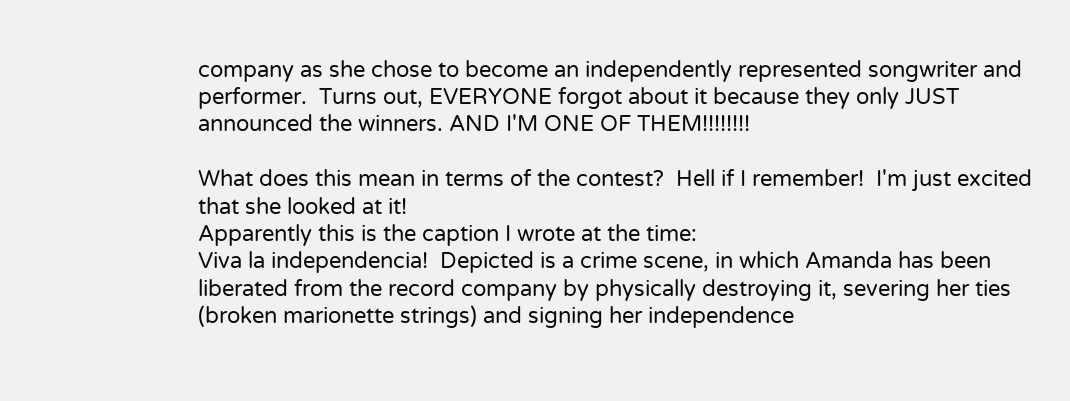company as she chose to become an independently represented songwriter and performer.  Turns out, EVERYONE forgot about it because they only JUST announced the winners. AND I'M ONE OF THEM!!!!!!!!

What does this mean in terms of the contest?  Hell if I remember!  I'm just excited that she looked at it!
Apparently this is the caption I wrote at the time:
Viva la independencia!  Depicted is a crime scene, in which Amanda has been liberated from the record company by physically destroying it, severing her ties (broken marionette strings) and signing her independence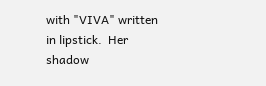with "VIVA" written in lipstick.  Her shadow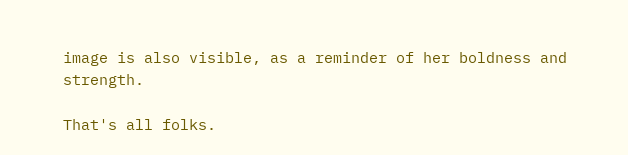image is also visible, as a reminder of her boldness and strength.

That's all folks.